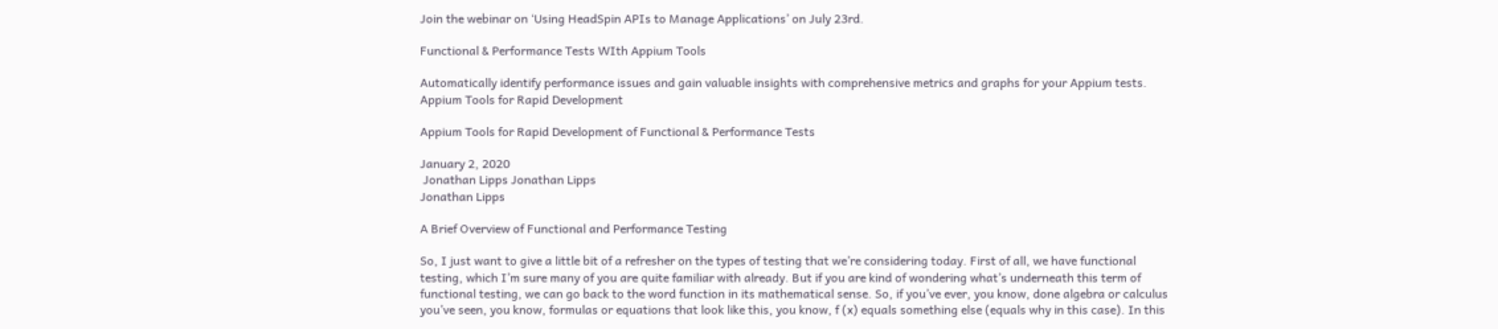Join the webinar on ‘Using HeadSpin APIs to Manage Applications’ on July 23rd.

Functional & Performance Tests WIth Appium Tools

Automatically identify performance issues and gain valuable insights with comprehensive metrics and graphs for your Appium tests.
Appium Tools for Rapid Development

Appium Tools for Rapid Development of Functional & Performance Tests

January 2, 2020
 Jonathan Lipps Jonathan Lipps
Jonathan Lipps

A Brief Overview of Functional and Performance Testing

So, I just want to give a little bit of a refresher on the types of testing that we’re considering today. First of all, we have functional testing, which I’m sure many of you are quite familiar with already. But if you are kind of wondering what’s underneath this term of functional testing, we can go back to the word function in its mathematical sense. So, if you’ve ever, you know, done algebra or calculus you’ve seen, you know, formulas or equations that look like this, you know, f (x) equals something else (equals why in this case). In this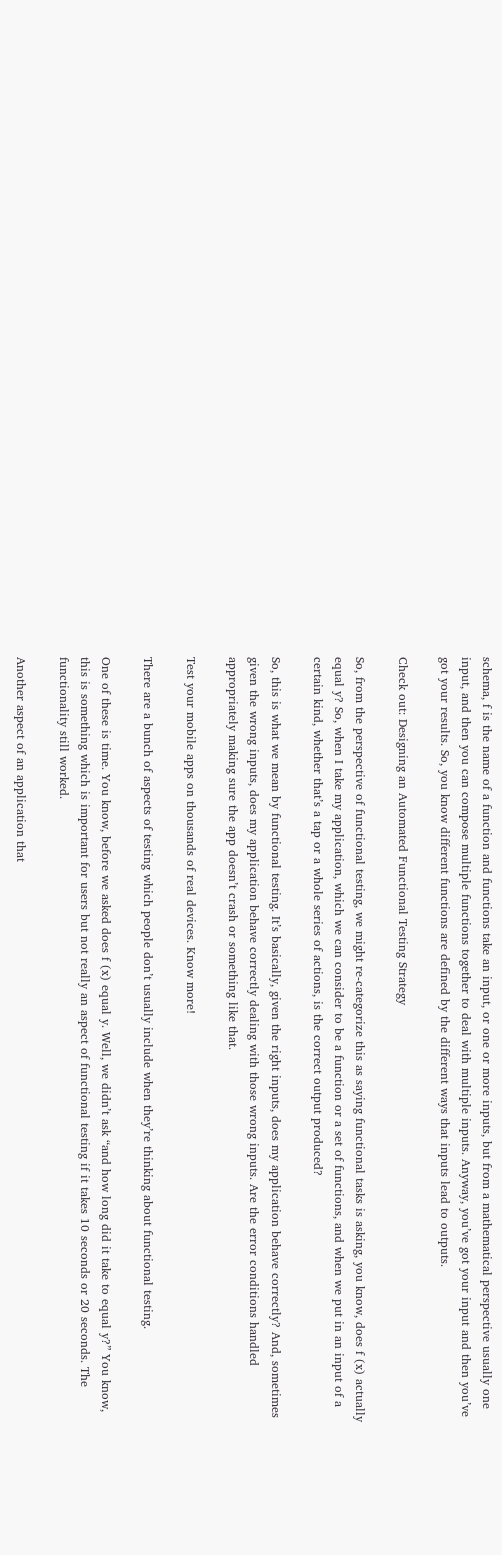schema, f is the name of a function and functions take an input, or one or more inputs, but from a mathematical perspective usually one input, and then you can compose multiple functions together to deal with multiple inputs. Anyway, you’ve got your input and then you’ve got your results. So, you know different functions are defined by the different ways that inputs lead to outputs.

Check out: Designing an Automated Functional Testing Strategy

So, from the perspective of functional testing, we might re-categorize this as saying functional tasks is asking, you know, does f (x) actually equal y? So, when I take my application, which we can consider to be a function or a set of functions, and when we put in an input of a certain kind, whether that’s a tap or a whole series of actions, is the correct output produced?

So, this is what we mean by functional testing. It’s basically, given the right inputs, does my application behave correctly? And, sometimes given the wrong inputs, does my application behave correctly dealing with those wrong inputs. Are the error conditions handled appropriately making sure the app doesn’t crash or something like that.

Test your mobile apps on thousands of real devices. Know more!

There are a bunch of aspects of testing which people don’t usually include when they’re thinking about functional testing.

One of these is time. You know, before we asked does f (x) equal y. Well, we didn’t ask “and how long did it take to equal y?” You know, this is something which is important for users but not really an aspect of functional testing if it takes 10 seconds or 20 seconds. The functionality still worked.

Another aspect of an application that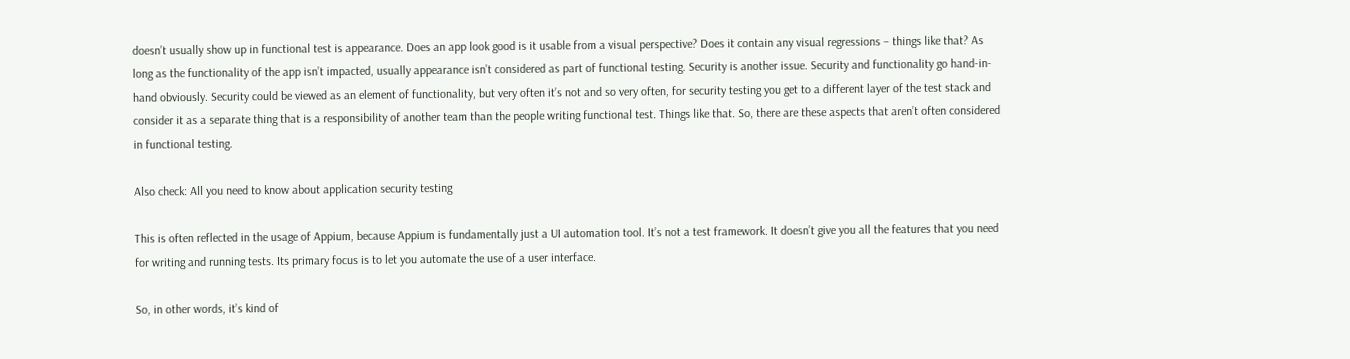doesn’t usually show up in functional test is appearance. Does an app look good is it usable from a visual perspective? Does it contain any visual regressions – things like that? As long as the functionality of the app isn’t impacted, usually appearance isn’t considered as part of functional testing. Security is another issue. Security and functionality go hand-in-hand obviously. Security could be viewed as an element of functionality, but very often it’s not and so very often, for security testing you get to a different layer of the test stack and consider it as a separate thing that is a responsibility of another team than the people writing functional test. Things like that. So, there are these aspects that aren’t often considered in functional testing.

Also check: All you need to know about application security testing

This is often reflected in the usage of Appium, because Appium is fundamentally just a UI automation tool. It’s not a test framework. It doesn’t give you all the features that you need for writing and running tests. Its primary focus is to let you automate the use of a user interface.

So, in other words, it’s kind of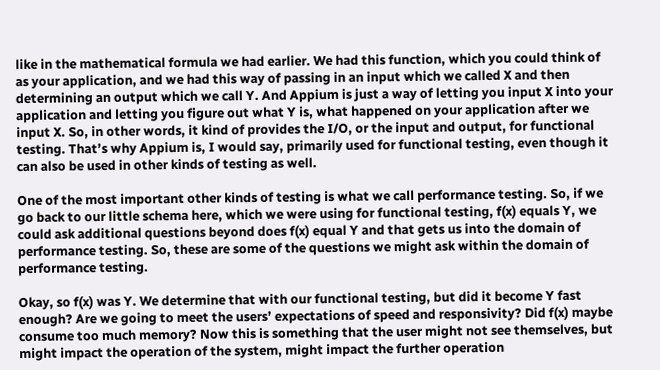like in the mathematical formula we had earlier. We had this function, which you could think of as your application, and we had this way of passing in an input which we called X and then determining an output which we call Y. And Appium is just a way of letting you input X into your application and letting you figure out what Y is, what happened on your application after we input X. So, in other words, it kind of provides the I/O, or the input and output, for functional testing. That’s why Appium is, I would say, primarily used for functional testing, even though it can also be used in other kinds of testing as well.

One of the most important other kinds of testing is what we call performance testing. So, if we go back to our little schema here, which we were using for functional testing, f(x) equals Y, we could ask additional questions beyond does f(x) equal Y and that gets us into the domain of performance testing. So, these are some of the questions we might ask within the domain of performance testing.

Okay, so f(x) was Y. We determine that with our functional testing, but did it become Y fast enough? Are we going to meet the users’ expectations of speed and responsivity? Did f(x) maybe consume too much memory? Now this is something that the user might not see themselves, but might impact the operation of the system, might impact the further operation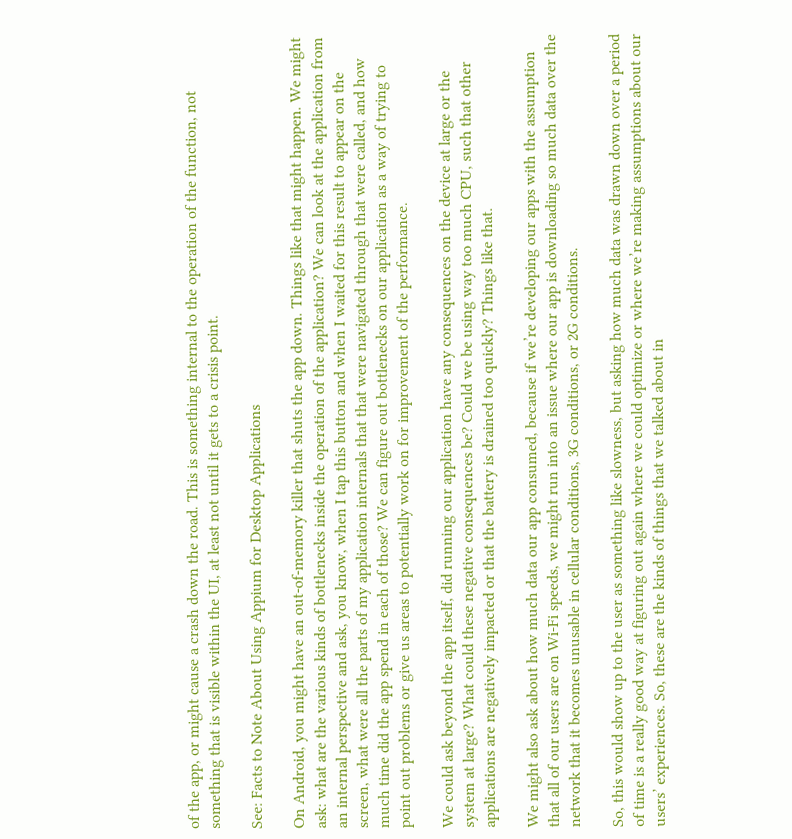of the app, or might cause a crash down the road. This is something internal to the operation of the function, not something that is visible within the UI, at least not until it gets to a crisis point.

See: Facts to Note About Using Appium for Desktop Applications

On Android, you might have an out-of-memory killer that shuts the app down. Things like that might happen. We might ask: what are the various kinds of bottlenecks inside the operation of the application? We can look at the application from an internal perspective and ask, you know, when I tap this button and when I waited for this result to appear on the screen, what were all the parts of my application internals that that were navigated through that were called, and how much time did the app spend in each of those? We can figure out bottlenecks on our application as a way of trying to point out problems or give us areas to potentially work on for improvement of the performance.

We could ask beyond the app itself, did running our application have any consequences on the device at large or the system at large? What could these negative consequences be? Could we be using way too much CPU, such that other applications are negatively impacted or that the battery is drained too quickly? Things like that.

We might also ask about how much data our app consumed, because if we’re developing our apps with the assumption that all of our users are on Wi-Fi speeds, we might run into an issue where our app is downloading so much data over the network that it becomes unusable in cellular conditions, 3G conditions, or 2G conditions.

So, this would show up to the user as something like slowness, but asking how much data was drawn down over a period of time is a really good way at figuring out again where we could optimize or where we’re making assumptions about our users’ experiences. So, these are the kinds of things that we talked about in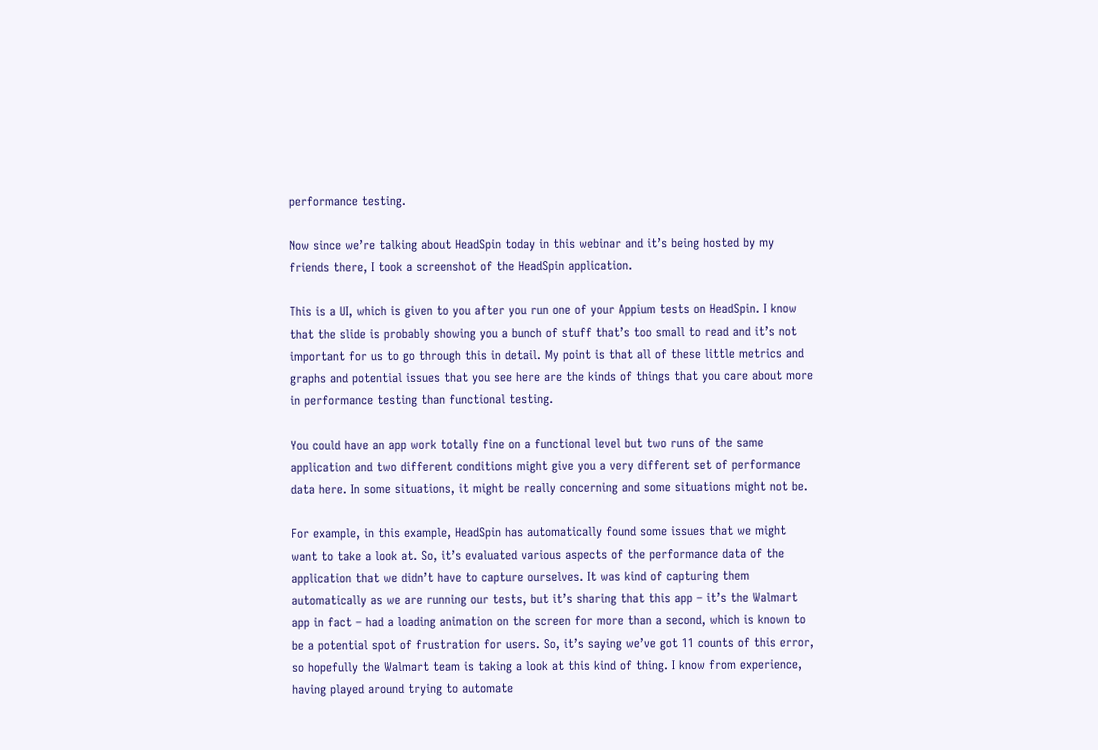performance testing.

Now since we’re talking about HeadSpin today in this webinar and it’s being hosted by my friends there, I took a screenshot of the HeadSpin application.

This is a UI, which is given to you after you run one of your Appium tests on HeadSpin. I know that the slide is probably showing you a bunch of stuff that’s too small to read and it’s not important for us to go through this in detail. My point is that all of these little metrics and graphs and potential issues that you see here are the kinds of things that you care about more in performance testing than functional testing.

You could have an app work totally fine on a functional level but two runs of the same application and two different conditions might give you a very different set of performance data here. In some situations, it might be really concerning and some situations might not be.

For example, in this example, HeadSpin has automatically found some issues that we might want to take a look at. So, it’s evaluated various aspects of the performance data of the application that we didn’t have to capture ourselves. It was kind of capturing them automatically as we are running our tests, but it’s sharing that this app – it’s the Walmart app in fact – had a loading animation on the screen for more than a second, which is known to be a potential spot of frustration for users. So, it’s saying we’ve got 11 counts of this error, so hopefully the Walmart team is taking a look at this kind of thing. I know from experience, having played around trying to automate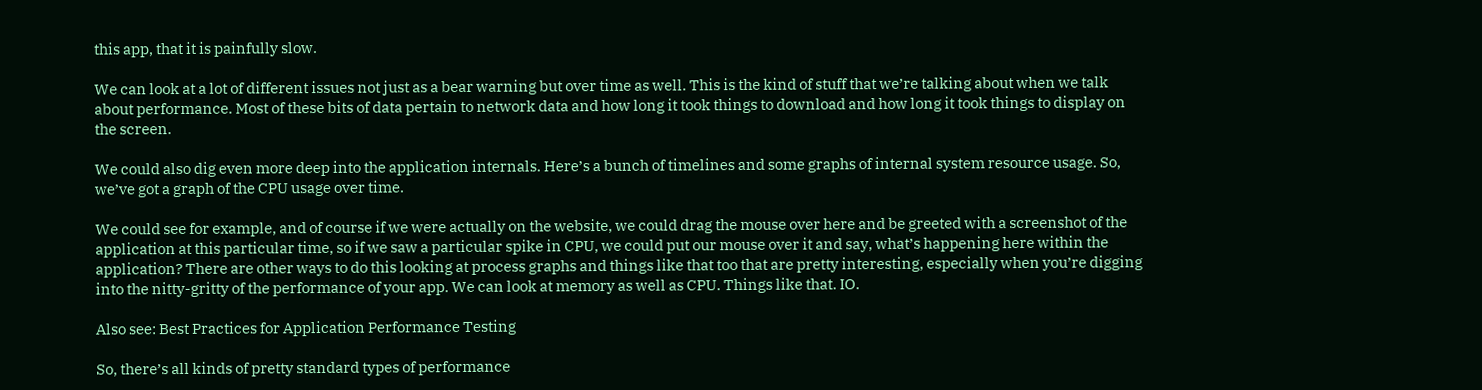this app, that it is painfully slow.

We can look at a lot of different issues not just as a bear warning but over time as well. This is the kind of stuff that we’re talking about when we talk about performance. Most of these bits of data pertain to network data and how long it took things to download and how long it took things to display on the screen.

We could also dig even more deep into the application internals. Here’s a bunch of timelines and some graphs of internal system resource usage. So, we’ve got a graph of the CPU usage over time.

We could see for example, and of course if we were actually on the website, we could drag the mouse over here and be greeted with a screenshot of the application at this particular time, so if we saw a particular spike in CPU, we could put our mouse over it and say, what’s happening here within the application? There are other ways to do this looking at process graphs and things like that too that are pretty interesting, especially when you’re digging into the nitty-gritty of the performance of your app. We can look at memory as well as CPU. Things like that. IO.

Also see: Best Practices for Application Performance Testing

So, there’s all kinds of pretty standard types of performance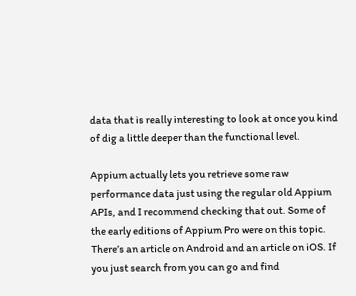data that is really interesting to look at once you kind of dig a little deeper than the functional level.

Appium actually lets you retrieve some raw performance data just using the regular old Appium APIs, and I recommend checking that out. Some of the early editions of Appium Pro were on this topic. There’s an article on Android and an article on iOS. If you just search from you can go and find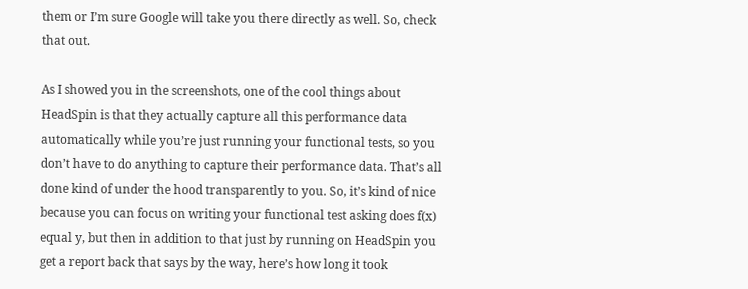them or I’m sure Google will take you there directly as well. So, check that out.

As I showed you in the screenshots, one of the cool things about HeadSpin is that they actually capture all this performance data automatically while you’re just running your functional tests, so you don’t have to do anything to capture their performance data. That’s all done kind of under the hood transparently to you. So, it’s kind of nice because you can focus on writing your functional test asking does f(x) equal y, but then in addition to that just by running on HeadSpin you get a report back that says by the way, here’s how long it took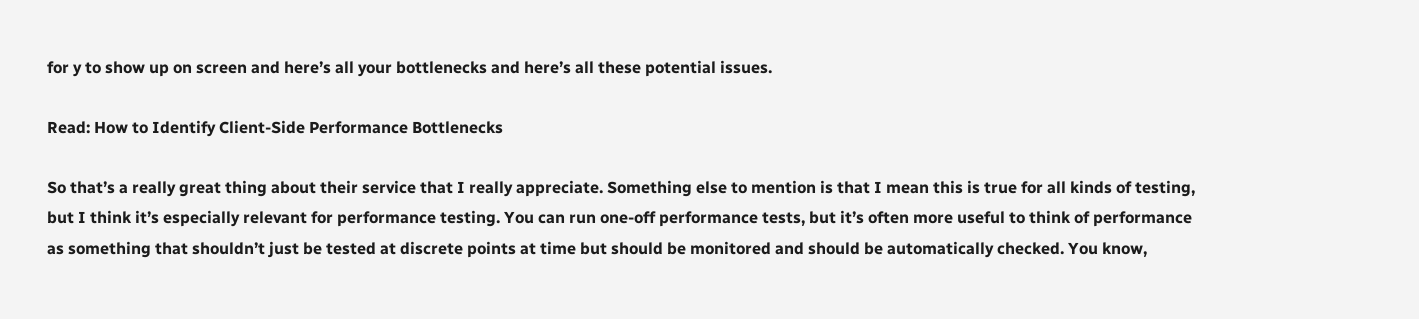for y to show up on screen and here’s all your bottlenecks and here’s all these potential issues.

Read: How to Identify Client-Side Performance Bottlenecks

So that’s a really great thing about their service that I really appreciate. Something else to mention is that I mean this is true for all kinds of testing, but I think it’s especially relevant for performance testing. You can run one-off performance tests, but it’s often more useful to think of performance as something that shouldn’t just be tested at discrete points at time but should be monitored and should be automatically checked. You know,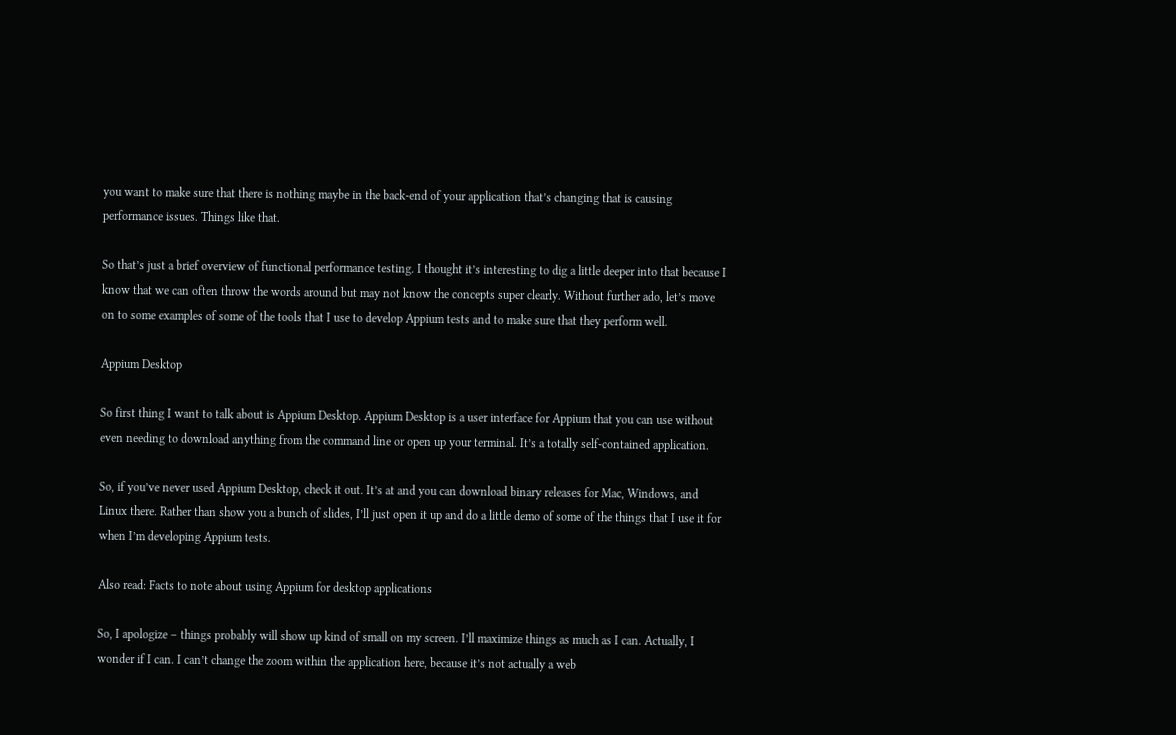you want to make sure that there is nothing maybe in the back-end of your application that’s changing that is causing performance issues. Things like that.

So that’s just a brief overview of functional performance testing. I thought it’s interesting to dig a little deeper into that because I know that we can often throw the words around but may not know the concepts super clearly. Without further ado, let’s move on to some examples of some of the tools that I use to develop Appium tests and to make sure that they perform well.

Appium Desktop

So first thing I want to talk about is Appium Desktop. Appium Desktop is a user interface for Appium that you can use without even needing to download anything from the command line or open up your terminal. It’s a totally self-contained application.

So, if you’ve never used Appium Desktop, check it out. It’s at and you can download binary releases for Mac, Windows, and Linux there. Rather than show you a bunch of slides, I’ll just open it up and do a little demo of some of the things that I use it for when I’m developing Appium tests.

Also read: Facts to note about using Appium for desktop applications

So, I apologize – things probably will show up kind of small on my screen. I’ll maximize things as much as I can. Actually, I wonder if I can. I can’t change the zoom within the application here, because it’s not actually a web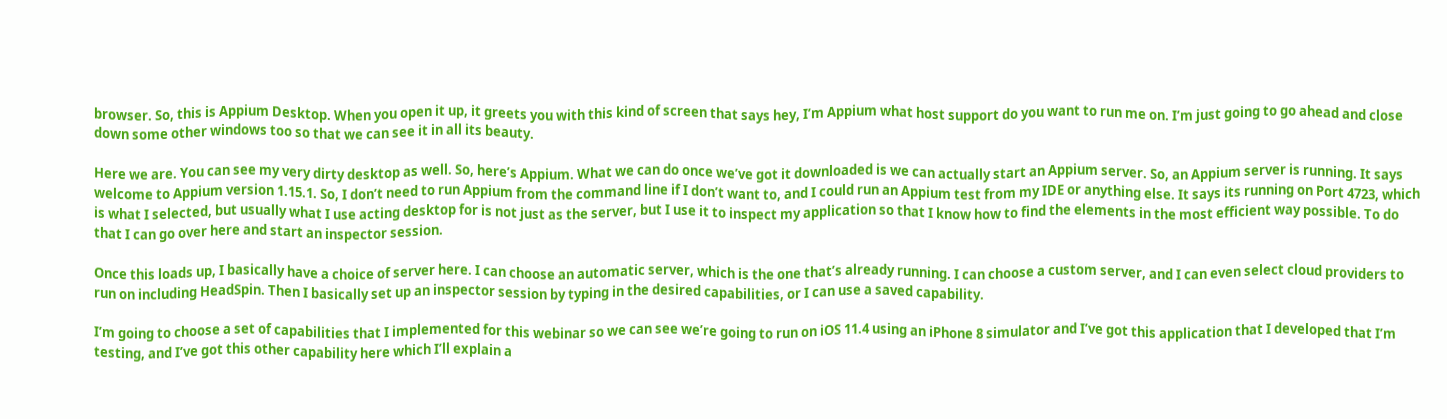browser. So, this is Appium Desktop. When you open it up, it greets you with this kind of screen that says hey, I’m Appium what host support do you want to run me on. I’m just going to go ahead and close down some other windows too so that we can see it in all its beauty.

Here we are. You can see my very dirty desktop as well. So, here’s Appium. What we can do once we’ve got it downloaded is we can actually start an Appium server. So, an Appium server is running. It says welcome to Appium version 1.15.1. So, I don’t need to run Appium from the command line if I don’t want to, and I could run an Appium test from my IDE or anything else. It says its running on Port 4723, which is what I selected, but usually what I use acting desktop for is not just as the server, but I use it to inspect my application so that I know how to find the elements in the most efficient way possible. To do that I can go over here and start an inspector session.

Once this loads up, I basically have a choice of server here. I can choose an automatic server, which is the one that’s already running. I can choose a custom server, and I can even select cloud providers to run on including HeadSpin. Then I basically set up an inspector session by typing in the desired capabilities, or I can use a saved capability.

I’m going to choose a set of capabilities that I implemented for this webinar so we can see we’re going to run on iOS 11.4 using an iPhone 8 simulator and I’ve got this application that I developed that I’m testing, and I’ve got this other capability here which I’ll explain a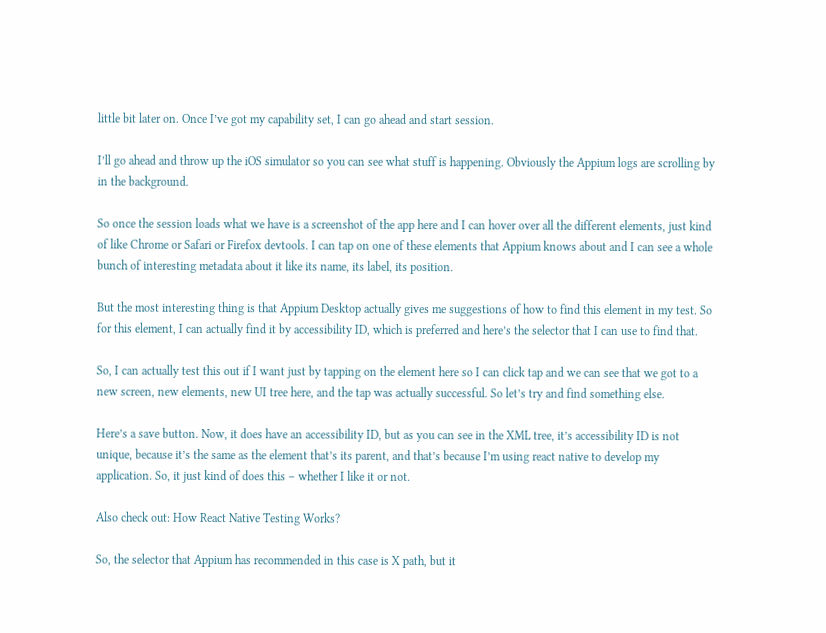little bit later on. Once I’ve got my capability set, I can go ahead and start session.

I’ll go ahead and throw up the iOS simulator so you can see what stuff is happening. Obviously the Appium logs are scrolling by in the background.

So once the session loads what we have is a screenshot of the app here and I can hover over all the different elements, just kind of like Chrome or Safari or Firefox devtools. I can tap on one of these elements that Appium knows about and I can see a whole bunch of interesting metadata about it like its name, its label, its position.

But the most interesting thing is that Appium Desktop actually gives me suggestions of how to find this element in my test. So for this element, I can actually find it by accessibility ID, which is preferred and here’s the selector that I can use to find that.

So, I can actually test this out if I want just by tapping on the element here so I can click tap and we can see that we got to a new screen, new elements, new UI tree here, and the tap was actually successful. So let’s try and find something else.

Here’s a save button. Now, it does have an accessibility ID, but as you can see in the XML tree, it’s accessibility ID is not unique, because it’s the same as the element that’s its parent, and that’s because I’m using react native to develop my application. So, it just kind of does this – whether I like it or not.

Also check out: How React Native Testing Works?

So, the selector that Appium has recommended in this case is X path, but it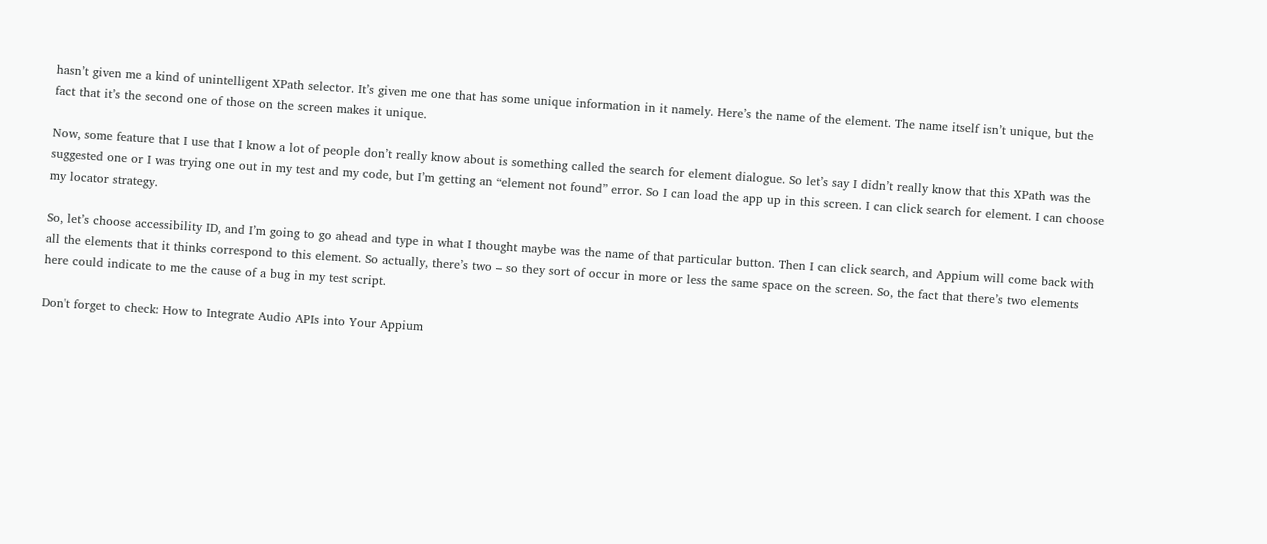hasn’t given me a kind of unintelligent XPath selector. It’s given me one that has some unique information in it namely. Here’s the name of the element. The name itself isn’t unique, but the fact that it’s the second one of those on the screen makes it unique.

Now, some feature that I use that I know a lot of people don’t really know about is something called the search for element dialogue. So let’s say I didn’t really know that this XPath was the suggested one or I was trying one out in my test and my code, but I’m getting an “element not found” error. So I can load the app up in this screen. I can click search for element. I can choose my locator strategy.

So, let’s choose accessibility ID, and I’m going to go ahead and type in what I thought maybe was the name of that particular button. Then I can click search, and Appium will come back with all the elements that it thinks correspond to this element. So actually, there’s two – so they sort of occur in more or less the same space on the screen. So, the fact that there’s two elements here could indicate to me the cause of a bug in my test script.

Don't forget to check: How to Integrate Audio APIs into Your Appium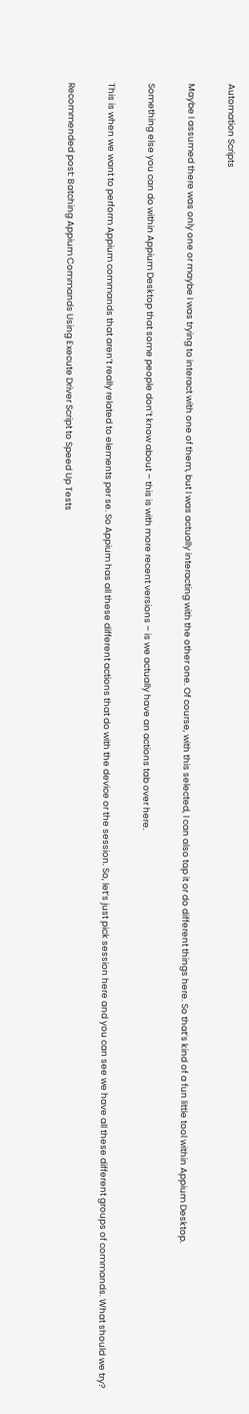Automation Scripts

Maybe I assumed there was only one or maybe I was trying to interact with one of them, but I was actually interacting with the other one. Of course, with this selected, I can also tap it or do different things here. So that’s kind of a fun little tool within Appium Desktop.

Something else you can do within Appium Desktop that some people don’t know about – this is with more recent versions – is we actually have an actions tab over here.

This is when we want to perform Appium commands that aren’t really related to elements per se. So Appium has all these different actions that do with the device or the session. So, let’s just pick session here and you can see we have all these different groups of commands. What should we try?

Recommended post: Batching Appium Commands Using Execute Driver Script to Speed Up Tests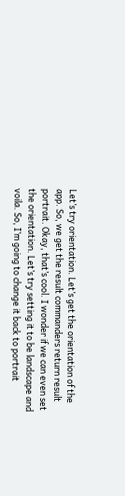Let’s try orientation. Let’s get the orientation of the app. So, we get the result commanders return result portrait. Okay, that’s cool. I wonder if we can even set the orientation. Let’s try setting it to be landscape and voila. So, I’m going to change it back to portrait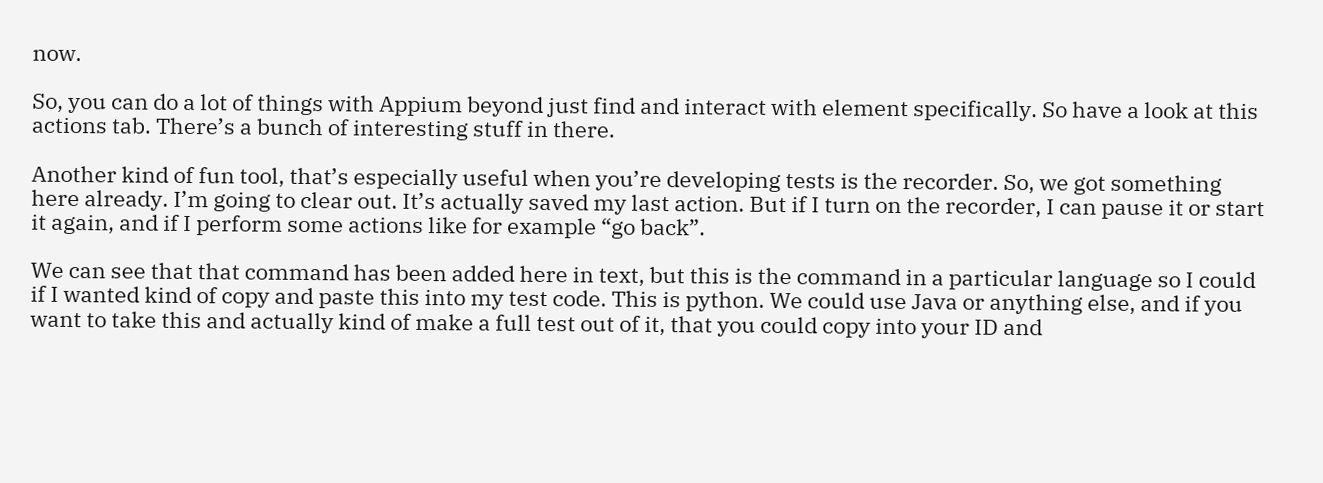now.

So, you can do a lot of things with Appium beyond just find and interact with element specifically. So have a look at this actions tab. There’s a bunch of interesting stuff in there.

Another kind of fun tool, that’s especially useful when you’re developing tests is the recorder. So, we got something here already. I’m going to clear out. It’s actually saved my last action. But if I turn on the recorder, I can pause it or start it again, and if I perform some actions like for example “go back”.

We can see that that command has been added here in text, but this is the command in a particular language so I could if I wanted kind of copy and paste this into my test code. This is python. We could use Java or anything else, and if you want to take this and actually kind of make a full test out of it, that you could copy into your ID and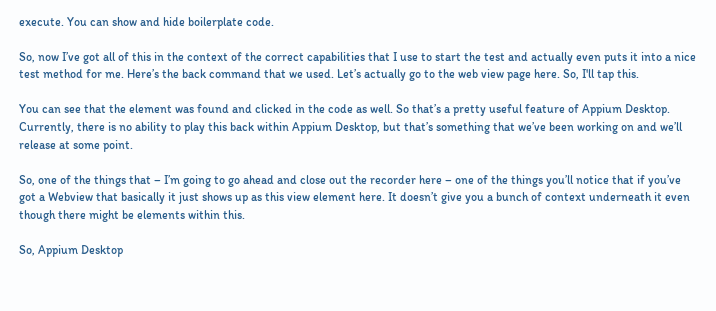execute. You can show and hide boilerplate code.

So, now I’ve got all of this in the context of the correct capabilities that I use to start the test and actually even puts it into a nice test method for me. Here’s the back command that we used. Let’s actually go to the web view page here. So, I'll tap this.

You can see that the element was found and clicked in the code as well. So that’s a pretty useful feature of Appium Desktop. Currently, there is no ability to play this back within Appium Desktop, but that’s something that we’ve been working on and we’ll release at some point.

So, one of the things that – I’m going to go ahead and close out the recorder here – one of the things you’ll notice that if you’ve got a Webview that basically it just shows up as this view element here. It doesn’t give you a bunch of context underneath it even though there might be elements within this.

So, Appium Desktop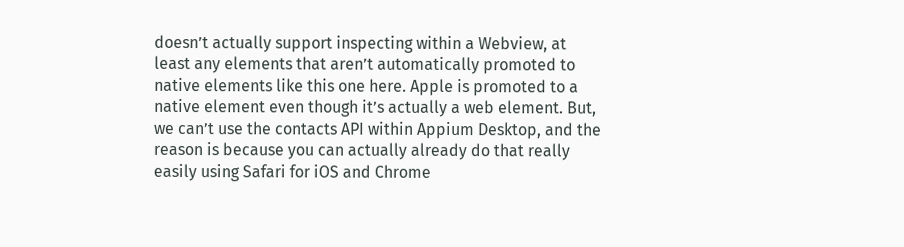doesn’t actually support inspecting within a Webview, at least any elements that aren’t automatically promoted to native elements like this one here. Apple is promoted to a native element even though it’s actually a web element. But, we can’t use the contacts API within Appium Desktop, and the reason is because you can actually already do that really easily using Safari for iOS and Chrome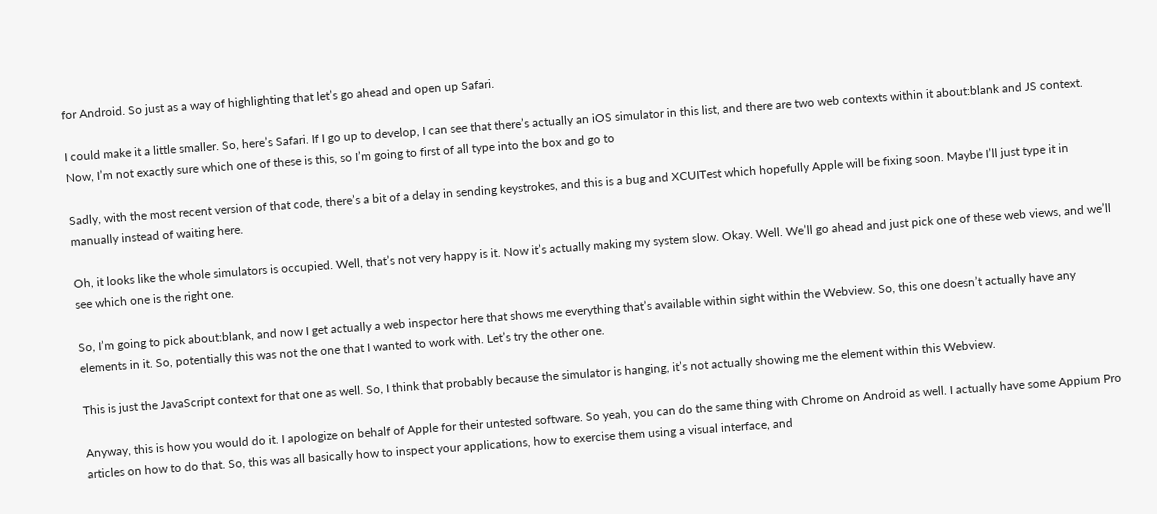for Android. So just as a way of highlighting that let’s go ahead and open up Safari.

I could make it a little smaller. So, here’s Safari. If I go up to develop, I can see that there’s actually an iOS simulator in this list, and there are two web contexts within it about:blank and JS context. Now, I’m not exactly sure which one of these is this, so I’m going to first of all type into the box and go to

Sadly, with the most recent version of that code, there’s a bit of a delay in sending keystrokes, and this is a bug and XCUITest which hopefully Apple will be fixing soon. Maybe I’ll just type it in manually instead of waiting here.

Oh, it looks like the whole simulators is occupied. Well, that’s not very happy is it. Now it’s actually making my system slow. Okay. Well. We’ll go ahead and just pick one of these web views, and we’ll see which one is the right one.

So, I’m going to pick about:blank, and now I get actually a web inspector here that shows me everything that’s available within sight within the Webview. So, this one doesn’t actually have any elements in it. So, potentially this was not the one that I wanted to work with. Let’s try the other one.

This is just the JavaScript context for that one as well. So, I think that probably because the simulator is hanging, it’s not actually showing me the element within this Webview.

Anyway, this is how you would do it. I apologize on behalf of Apple for their untested software. So yeah, you can do the same thing with Chrome on Android as well. I actually have some Appium Pro articles on how to do that. So, this was all basically how to inspect your applications, how to exercise them using a visual interface, and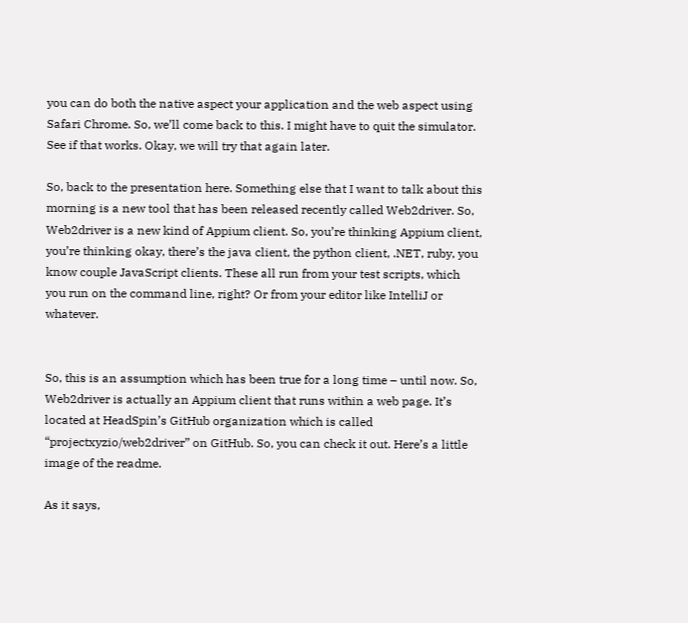you can do both the native aspect your application and the web aspect using Safari Chrome. So, we’ll come back to this. I might have to quit the simulator. See if that works. Okay, we will try that again later.

So, back to the presentation here. Something else that I want to talk about this morning is a new tool that has been released recently called Web2driver. So, Web2driver is a new kind of Appium client. So, you’re thinking Appium client, you’re thinking okay, there’s the java client, the python client, .NET, ruby, you know couple JavaScript clients. These all run from your test scripts, which you run on the command line, right? Or from your editor like IntelliJ or whatever.


So, this is an assumption which has been true for a long time – until now. So, Web2driver is actually an Appium client that runs within a web page. It’s located at HeadSpin’s GitHub organization which is called “projectxyzio/web2driver” on GitHub. So, you can check it out. Here’s a little image of the readme.

As it says,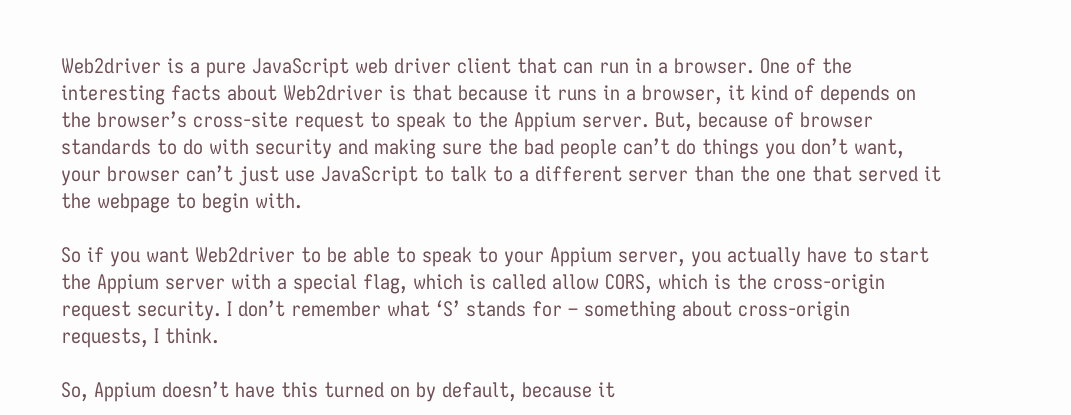Web2driver is a pure JavaScript web driver client that can run in a browser. One of the interesting facts about Web2driver is that because it runs in a browser, it kind of depends on the browser’s cross-site request to speak to the Appium server. But, because of browser standards to do with security and making sure the bad people can’t do things you don’t want, your browser can’t just use JavaScript to talk to a different server than the one that served it the webpage to begin with.

So if you want Web2driver to be able to speak to your Appium server, you actually have to start the Appium server with a special flag, which is called allow CORS, which is the cross-origin request security. I don’t remember what ‘S’ stands for – something about cross-origin requests, I think.

So, Appium doesn’t have this turned on by default, because it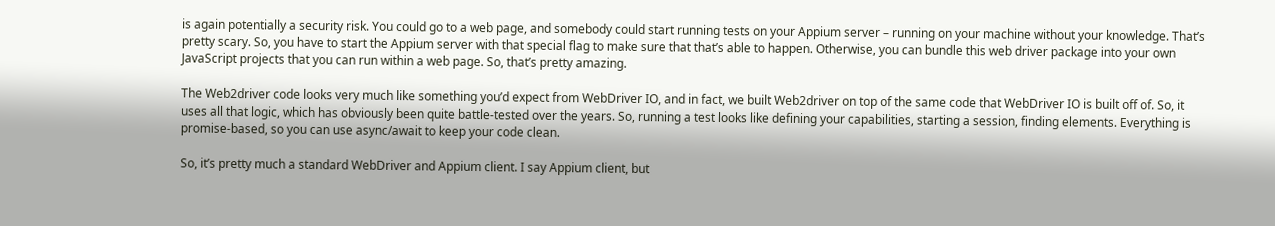is again potentially a security risk. You could go to a web page, and somebody could start running tests on your Appium server – running on your machine without your knowledge. That’s pretty scary. So, you have to start the Appium server with that special flag to make sure that that’s able to happen. Otherwise, you can bundle this web driver package into your own JavaScript projects that you can run within a web page. So, that’s pretty amazing.

The Web2driver code looks very much like something you’d expect from WebDriver IO, and in fact, we built Web2driver on top of the same code that WebDriver IO is built off of. So, it uses all that logic, which has obviously been quite battle-tested over the years. So, running a test looks like defining your capabilities, starting a session, finding elements. Everything is promise-based, so you can use async/await to keep your code clean.

So, it’s pretty much a standard WebDriver and Appium client. I say Appium client, but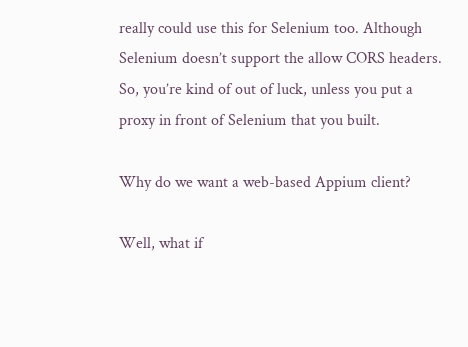really could use this for Selenium too. Although Selenium doesn’t support the allow CORS headers. So, you’re kind of out of luck, unless you put a proxy in front of Selenium that you built.

Why do we want a web-based Appium client?

Well, what if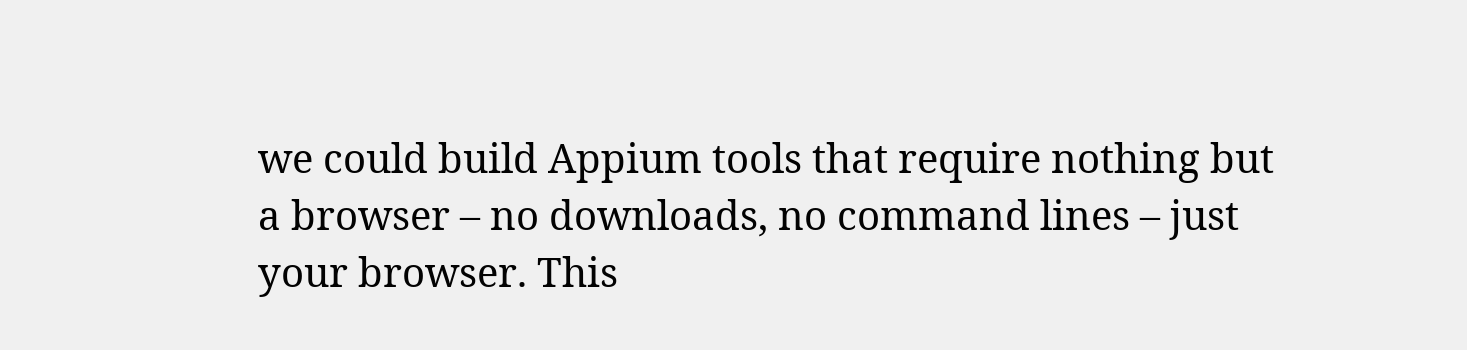we could build Appium tools that require nothing but a browser – no downloads, no command lines – just your browser. This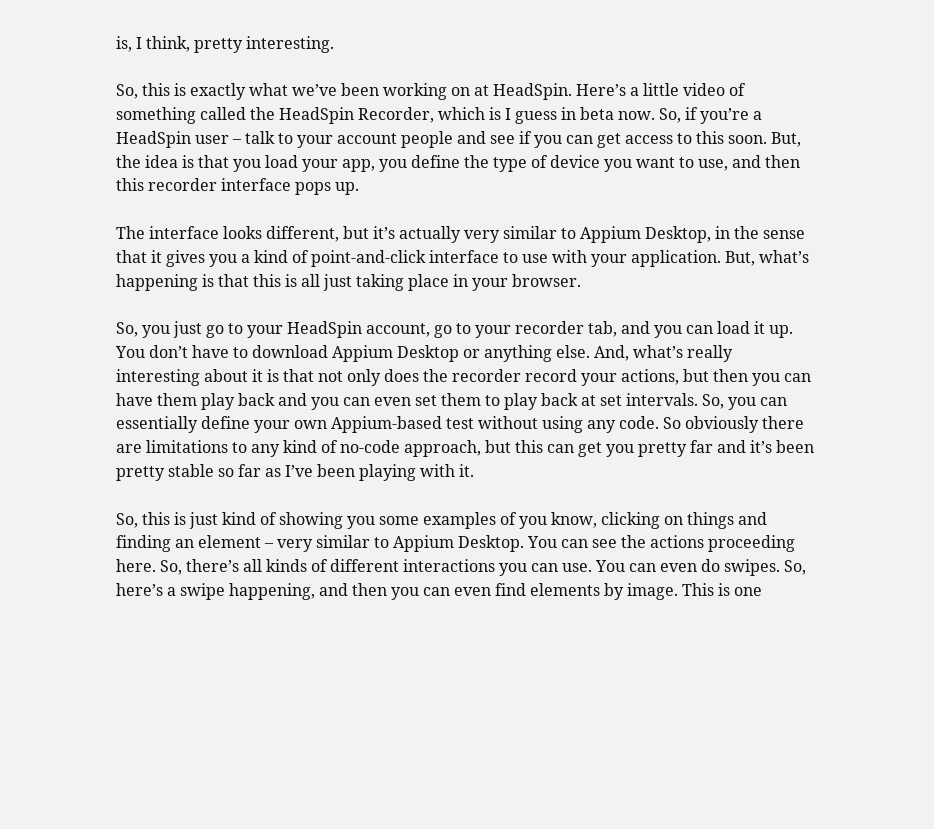is, I think, pretty interesting.

So, this is exactly what we’ve been working on at HeadSpin. Here’s a little video of something called the HeadSpin Recorder, which is I guess in beta now. So, if you’re a HeadSpin user – talk to your account people and see if you can get access to this soon. But, the idea is that you load your app, you define the type of device you want to use, and then this recorder interface pops up.

The interface looks different, but it’s actually very similar to Appium Desktop, in the sense that it gives you a kind of point-and-click interface to use with your application. But, what’s happening is that this is all just taking place in your browser.

So, you just go to your HeadSpin account, go to your recorder tab, and you can load it up. You don’t have to download Appium Desktop or anything else. And, what’s really interesting about it is that not only does the recorder record your actions, but then you can have them play back and you can even set them to play back at set intervals. So, you can essentially define your own Appium-based test without using any code. So obviously there are limitations to any kind of no-code approach, but this can get you pretty far and it’s been pretty stable so far as I’ve been playing with it.

So, this is just kind of showing you some examples of you know, clicking on things and finding an element – very similar to Appium Desktop. You can see the actions proceeding here. So, there’s all kinds of different interactions you can use. You can even do swipes. So, here’s a swipe happening, and then you can even find elements by image. This is one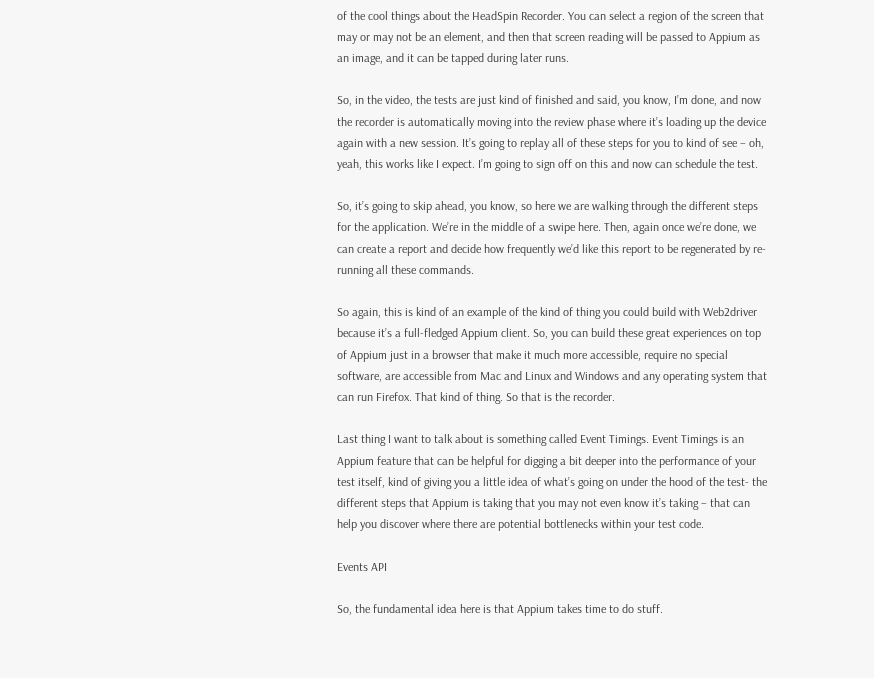of the cool things about the HeadSpin Recorder. You can select a region of the screen that may or may not be an element, and then that screen reading will be passed to Appium as an image, and it can be tapped during later runs.

So, in the video, the tests are just kind of finished and said, you know, I’m done, and now the recorder is automatically moving into the review phase where it’s loading up the device again with a new session. It’s going to replay all of these steps for you to kind of see – oh, yeah, this works like I expect. I’m going to sign off on this and now can schedule the test.

So, it’s going to skip ahead, you know, so here we are walking through the different steps for the application. We’re in the middle of a swipe here. Then, again once we’re done, we can create a report and decide how frequently we’d like this report to be regenerated by re-running all these commands.

So again, this is kind of an example of the kind of thing you could build with Web2driver because it’s a full-fledged Appium client. So, you can build these great experiences on top of Appium just in a browser that make it much more accessible, require no special software, are accessible from Mac and Linux and Windows and any operating system that can run Firefox. That kind of thing. So that is the recorder.

Last thing I want to talk about is something called Event Timings. Event Timings is an Appium feature that can be helpful for digging a bit deeper into the performance of your test itself, kind of giving you a little idea of what’s going on under the hood of the test- the different steps that Appium is taking that you may not even know it’s taking – that can help you discover where there are potential bottlenecks within your test code.

Events API

So, the fundamental idea here is that Appium takes time to do stuff.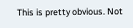This is pretty obvious. Not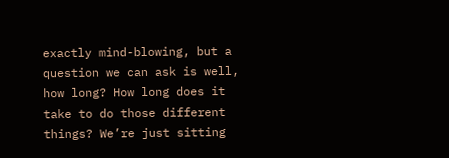exactly mind-blowing, but a question we can ask is well, how long? How long does it take to do those different things? We’re just sitting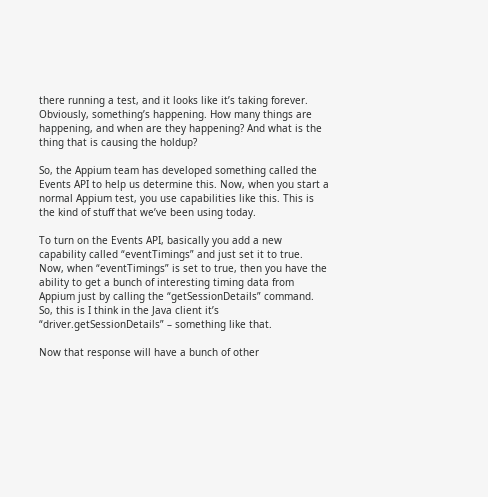there running a test, and it looks like it’s taking forever. Obviously, something’s happening. How many things are happening, and when are they happening? And what is the thing that is causing the holdup?

So, the Appium team has developed something called the Events API to help us determine this. Now, when you start a normal Appium test, you use capabilities like this. This is the kind of stuff that we’ve been using today.

To turn on the Events API, basically you add a new capability called “eventTimings” and just set it to true. Now, when “eventTimings” is set to true, then you have the ability to get a bunch of interesting timing data from Appium just by calling the “getSessionDetails” command. So, this is I think in the Java client it’s “driver.getSessionDetails” – something like that.

Now that response will have a bunch of other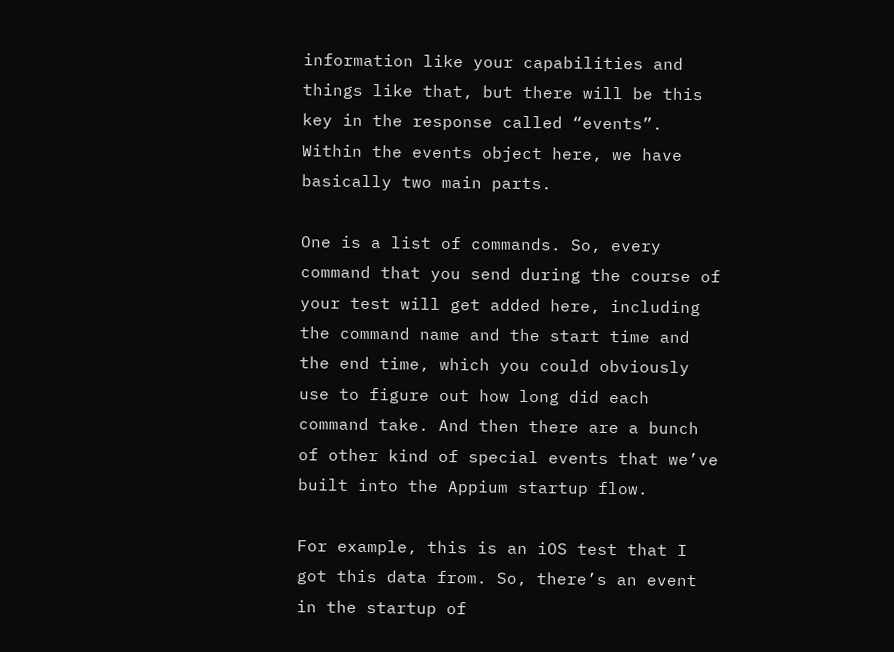information like your capabilities and things like that, but there will be this key in the response called “events”. Within the events object here, we have basically two main parts.

One is a list of commands. So, every command that you send during the course of your test will get added here, including the command name and the start time and the end time, which you could obviously use to figure out how long did each command take. And then there are a bunch of other kind of special events that we’ve built into the Appium startup flow.

For example, this is an iOS test that I got this data from. So, there’s an event in the startup of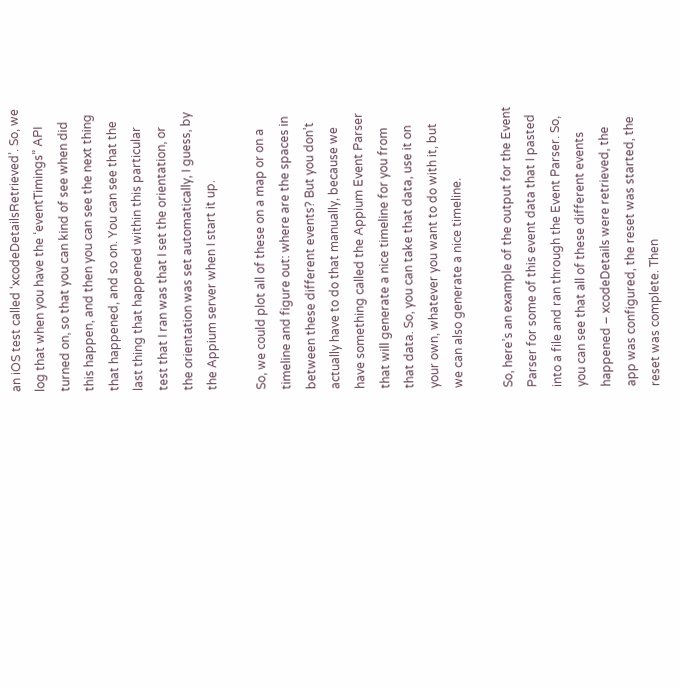an iOS test called ‘xcodeDetailsRetrieved’. So, we log that when you have the ‘eventTimings” API turned on, so that you can kind of see when did this happen, and then you can see the next thing that happened, and so on. You can see that the last thing that happened within this particular test that I ran was that I set the orientation, or the orientation was set automatically, I guess, by the Appium server when I start it up.

So, we could plot all of these on a map or on a timeline and figure out: where are the spaces in between these different events? But you don’t actually have to do that manually, because we have something called the Appium Event Parser that will generate a nice timeline for you from that data. So, you can take that data, use it on your own, whatever you want to do with it, but we can also generate a nice timeline.

So, here’s an example of the output for the Event Parser for some of this event data that I pasted into a file and ran through the Event Parser. So, you can see that all of these different events happened – xcodeDetails were retrieved, the app was configured, the reset was started, the reset was complete. Then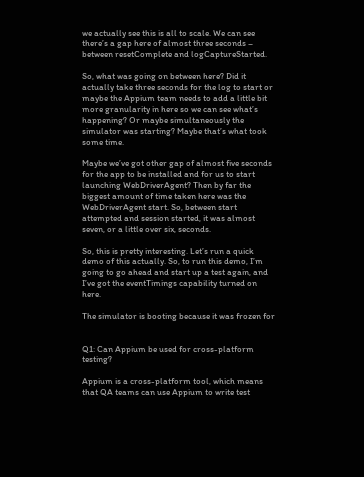we actually see this is all to scale. We can see there’s a gap here of almost three seconds – between resetComplete and logCaptureStarted.

So, what was going on between here? Did it actually take three seconds for the log to start or maybe the Appium team needs to add a little bit more granularity in here so we can see what’s happening? Or maybe simultaneously the simulator was starting? Maybe that’s what took some time.

Maybe we’ve got other gap of almost five seconds for the app to be installed and for us to start launching WebDriverAgent? Then by far the biggest amount of time taken here was the WebDriverAgent start. So, between start attempted and session started, it was almost seven, or a little over six, seconds.

So, this is pretty interesting. Let’s run a quick demo of this actually. So, to run this demo, I’m going to go ahead and start up a test again, and I’ve got the eventTimings capability turned on here.

The simulator is booting because it was frozen for


Q1: Can Appium be used for cross-platform testing?

Appium is a cross-platform tool, which means that QA teams can use Appium to write test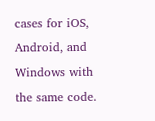cases for iOS, Android, and Windows with the same code.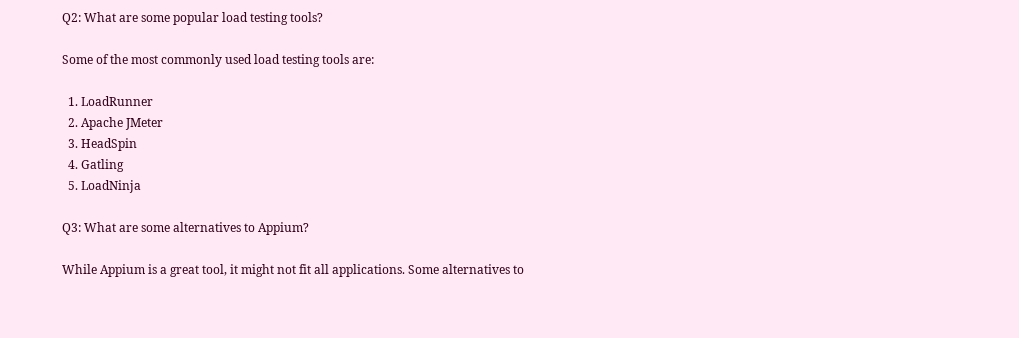Q2: What are some popular load testing tools?

Some of the most commonly used load testing tools are:

  1. LoadRunner
  2. Apache JMeter
  3. HeadSpin
  4. Gatling
  5. LoadNinja

Q3: What are some alternatives to Appium?

While Appium is a great tool, it might not fit all applications. Some alternatives to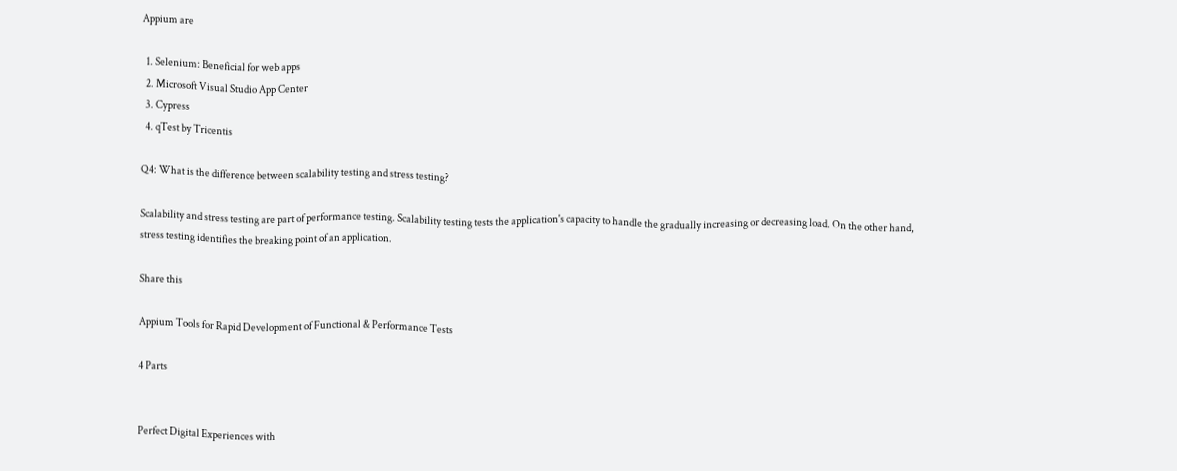Appium are

  1. Selenium: Beneficial for web apps
  2. Microsoft Visual Studio App Center
  3. Cypress
  4. qTest by Tricentis

Q4: What is the difference between scalability testing and stress testing?

Scalability and stress testing are part of performance testing. Scalability testing tests the application's capacity to handle the gradually increasing or decreasing load. On the other hand, stress testing identifies the breaking point of an application.

Share this

Appium Tools for Rapid Development of Functional & Performance Tests

4 Parts


Perfect Digital Experiences with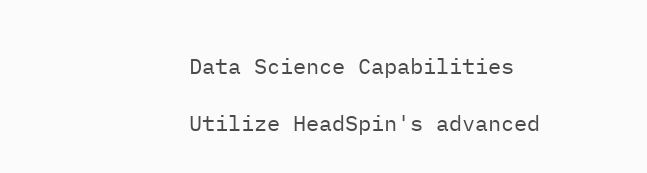Data Science Capabilities

Utilize HeadSpin's advanced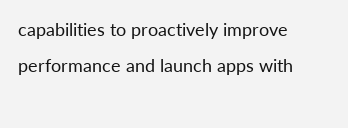capabilities to proactively improve performance and launch apps with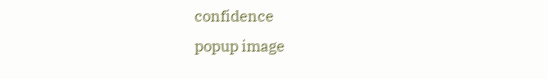confidence
popup image